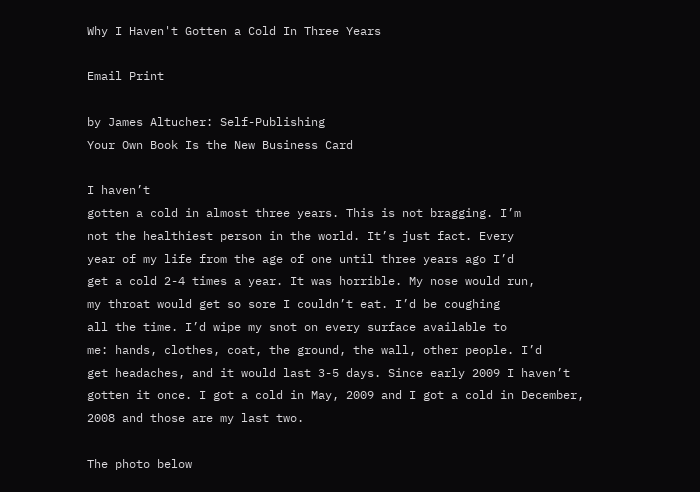Why I Haven't Gotten a Cold In Three Years

Email Print

by James Altucher: Self-Publishing
Your Own Book Is the New Business Card

I haven’t
gotten a cold in almost three years. This is not bragging. I’m
not the healthiest person in the world. It’s just fact. Every
year of my life from the age of one until three years ago I’d
get a cold 2-4 times a year. It was horrible. My nose would run,
my throat would get so sore I couldn’t eat. I’d be coughing
all the time. I’d wipe my snot on every surface available to
me: hands, clothes, coat, the ground, the wall, other people. I’d
get headaches, and it would last 3-5 days. Since early 2009 I haven’t
gotten it once. I got a cold in May, 2009 and I got a cold in December,
2008 and those are my last two.

The photo below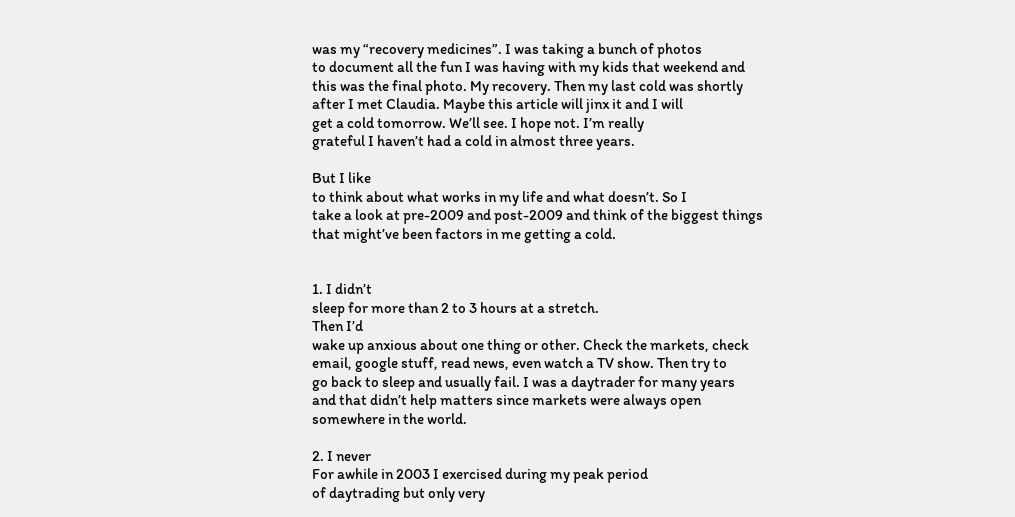was my “recovery medicines”. I was taking a bunch of photos
to document all the fun I was having with my kids that weekend and
this was the final photo. My recovery. Then my last cold was shortly
after I met Claudia. Maybe this article will jinx it and I will
get a cold tomorrow. We’ll see. I hope not. I’m really
grateful I haven’t had a cold in almost three years.

But I like
to think about what works in my life and what doesn’t. So I
take a look at pre-2009 and post-2009 and think of the biggest things
that might’ve been factors in me getting a cold.


1. I didn’t
sleep for more than 2 to 3 hours at a stretch.
Then I’d
wake up anxious about one thing or other. Check the markets, check
email, google stuff, read news, even watch a TV show. Then try to
go back to sleep and usually fail. I was a daytrader for many years
and that didn’t help matters since markets were always open
somewhere in the world.

2. I never
For awhile in 2003 I exercised during my peak period
of daytrading but only very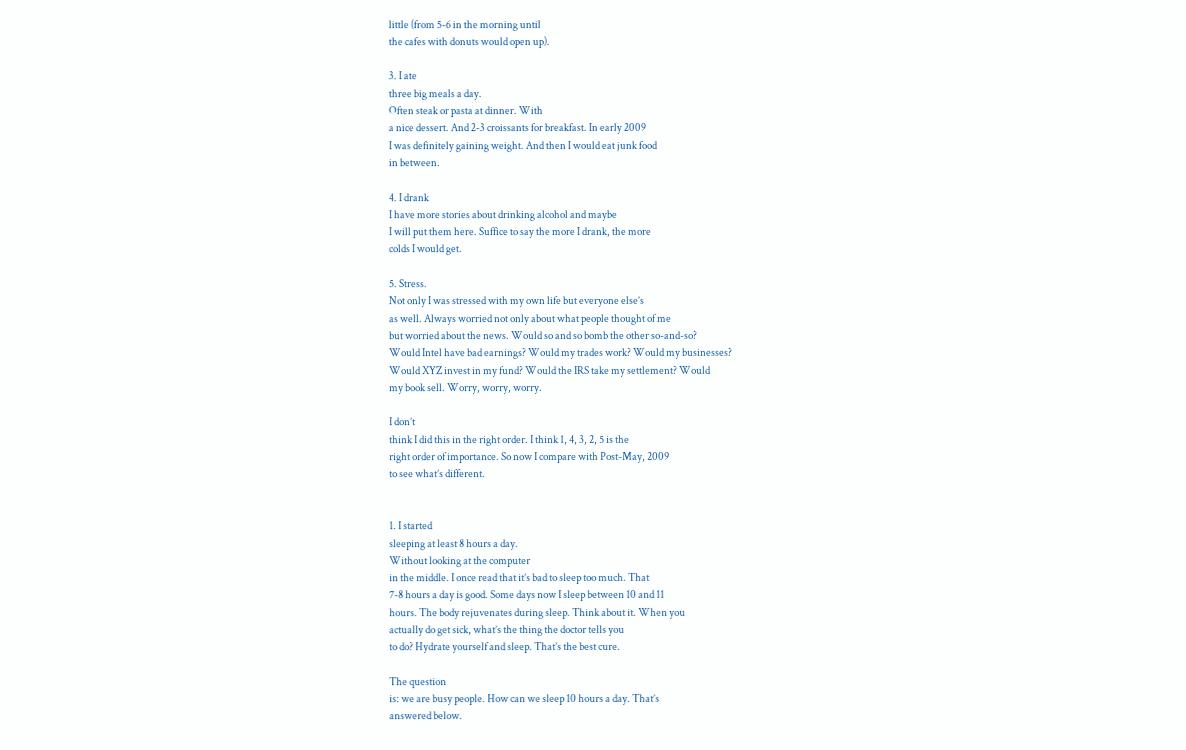little (from 5-6 in the morning until
the cafes with donuts would open up).

3. I ate
three big meals a day.
Often steak or pasta at dinner. With
a nice dessert. And 2-3 croissants for breakfast. In early 2009
I was definitely gaining weight. And then I would eat junk food
in between.

4. I drank
I have more stories about drinking alcohol and maybe
I will put them here. Suffice to say the more I drank, the more
colds I would get.

5. Stress.
Not only I was stressed with my own life but everyone else’s
as well. Always worried not only about what people thought of me
but worried about the news. Would so and so bomb the other so-and-so?
Would Intel have bad earnings? Would my trades work? Would my businesses?
Would XYZ invest in my fund? Would the IRS take my settlement? Would
my book sell. Worry, worry, worry.

I don’t
think I did this in the right order. I think 1, 4, 3, 2, 5 is the
right order of importance. So now I compare with Post-May, 2009
to see what’s different.


1. I started
sleeping at least 8 hours a day.
Without looking at the computer
in the middle. I once read that it’s bad to sleep too much. That
7-8 hours a day is good. Some days now I sleep between 10 and 11
hours. The body rejuvenates during sleep. Think about it. When you
actually do get sick, what’s the thing the doctor tells you
to do? Hydrate yourself and sleep. That’s the best cure.

The question
is: we are busy people. How can we sleep 10 hours a day. That’s
answered below.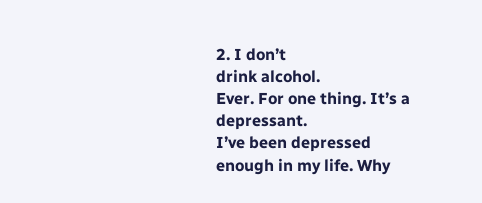2. I don’t
drink alcohol.
Ever. For one thing. It’s a depressant.
I’ve been depressed enough in my life. Why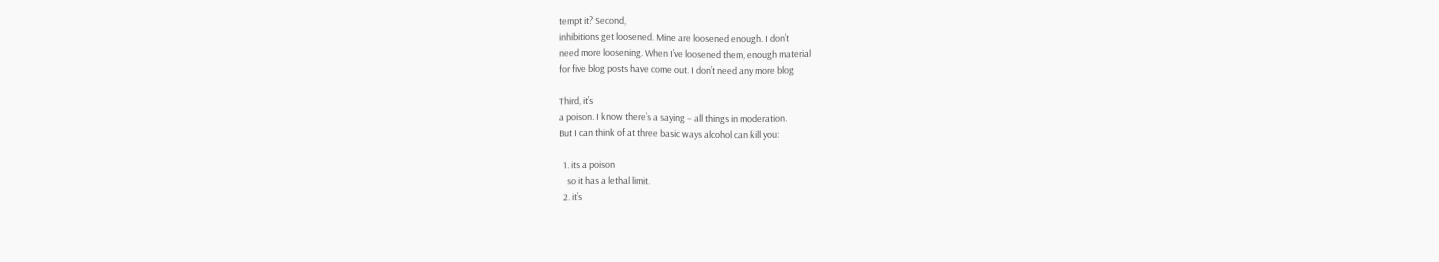tempt it? Second,
inhibitions get loosened. Mine are loosened enough. I don’t
need more loosening. When I’ve loosened them, enough material
for five blog posts have come out. I don’t need any more blog

Third, it’s
a poison. I know there’s a saying – all things in moderation.
But I can think of at three basic ways alcohol can kill you:

  1. its a poison
    so it has a lethal limit.
  2. it’s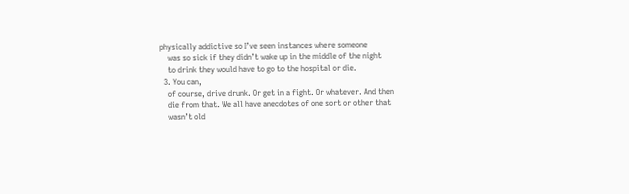physically addictive so I’ve seen instances where someone
    was so sick if they didn’t wake up in the middle of the night
    to drink they would have to go to the hospital or die.
  3. You can,
    of course, drive drunk. Or get in a fight. Or whatever. And then
    die from that. We all have anecdotes of one sort or other that
    wasn’t old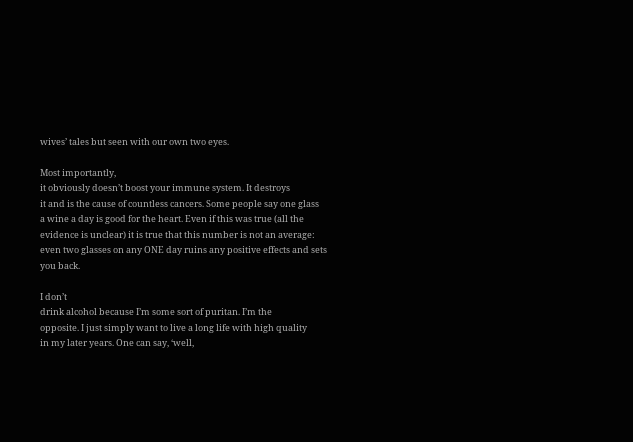wives’ tales but seen with our own two eyes.

Most importantly,
it obviously doesn’t boost your immune system. It destroys
it and is the cause of countless cancers. Some people say one glass
a wine a day is good for the heart. Even if this was true (all the
evidence is unclear) it is true that this number is not an average:
even two glasses on any ONE day ruins any positive effects and sets
you back.

I don’t
drink alcohol because I’m some sort of puritan. I’m the
opposite. I just simply want to live a long life with high quality
in my later years. One can say, ‘well,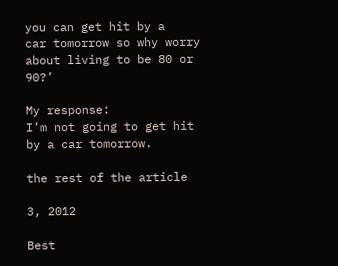you can get hit by a
car tomorrow so why worry about living to be 80 or 90?’

My response:
I’m not going to get hit by a car tomorrow.

the rest of the article

3, 2012

Best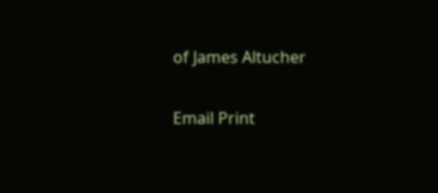of James Altucher

Email Print